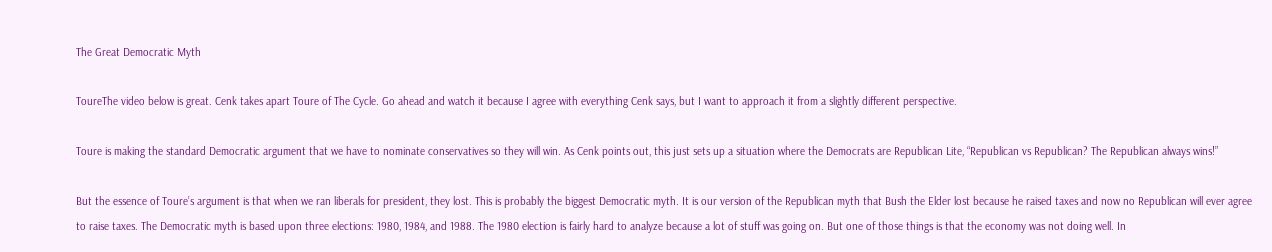The Great Democratic Myth

ToureThe video below is great. Cenk takes apart Toure of The Cycle. Go ahead and watch it because I agree with everything Cenk says, but I want to approach it from a slightly different perspective.

Toure is making the standard Democratic argument that we have to nominate conservatives so they will win. As Cenk points out, this just sets up a situation where the Democrats are Republican Lite, “Republican vs Republican? The Republican always wins!”

But the essence of Toure’s argument is that when we ran liberals for president, they lost. This is probably the biggest Democratic myth. It is our version of the Republican myth that Bush the Elder lost because he raised taxes and now no Republican will ever agree to raise taxes. The Democratic myth is based upon three elections: 1980, 1984, and 1988. The 1980 election is fairly hard to analyze because a lot of stuff was going on. But one of those things is that the economy was not doing well. In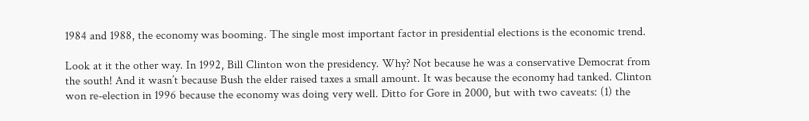1984 and 1988, the economy was booming. The single most important factor in presidential elections is the economic trend.

Look at it the other way. In 1992, Bill Clinton won the presidency. Why? Not because he was a conservative Democrat from the south! And it wasn’t because Bush the elder raised taxes a small amount. It was because the economy had tanked. Clinton won re-election in 1996 because the economy was doing very well. Ditto for Gore in 2000, but with two caveats: (1) the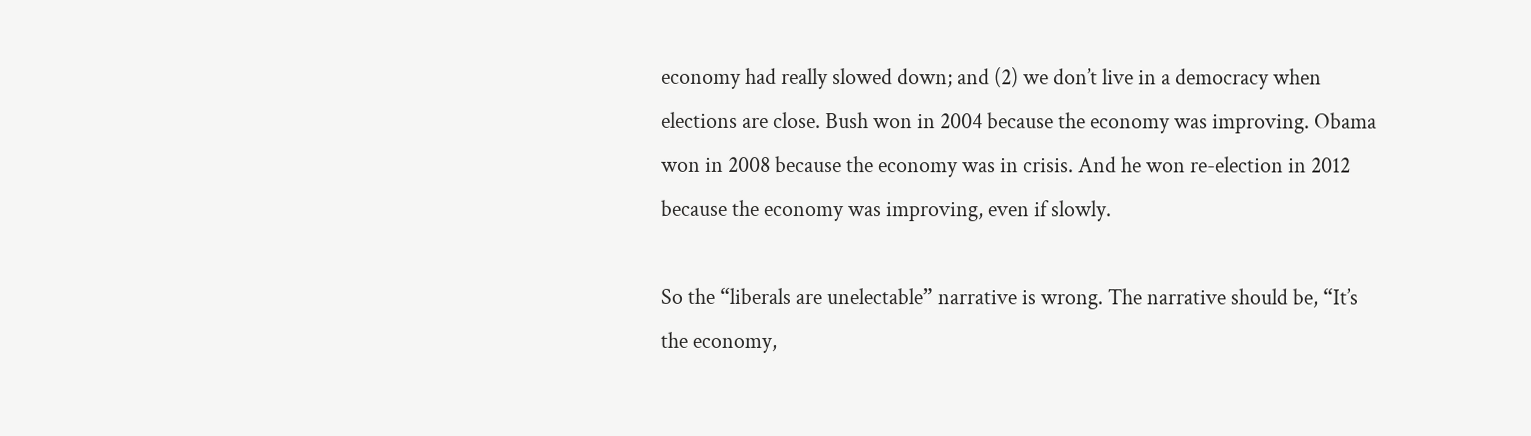economy had really slowed down; and (2) we don’t live in a democracy when elections are close. Bush won in 2004 because the economy was improving. Obama won in 2008 because the economy was in crisis. And he won re-election in 2012 because the economy was improving, even if slowly.

So the “liberals are unelectable” narrative is wrong. The narrative should be, “It’s the economy,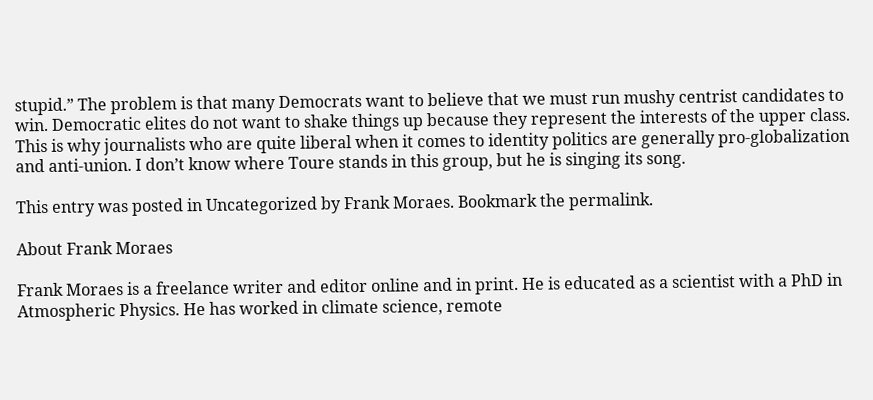stupid.” The problem is that many Democrats want to believe that we must run mushy centrist candidates to win. Democratic elites do not want to shake things up because they represent the interests of the upper class. This is why journalists who are quite liberal when it comes to identity politics are generally pro-globalization and anti-union. I don’t know where Toure stands in this group, but he is singing its song.

This entry was posted in Uncategorized by Frank Moraes. Bookmark the permalink.

About Frank Moraes

Frank Moraes is a freelance writer and editor online and in print. He is educated as a scientist with a PhD in Atmospheric Physics. He has worked in climate science, remote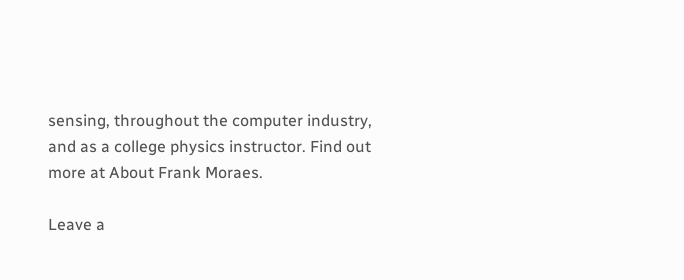sensing, throughout the computer industry, and as a college physics instructor. Find out more at About Frank Moraes.

Leave a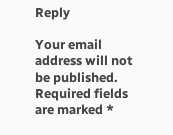Reply

Your email address will not be published. Required fields are marked *